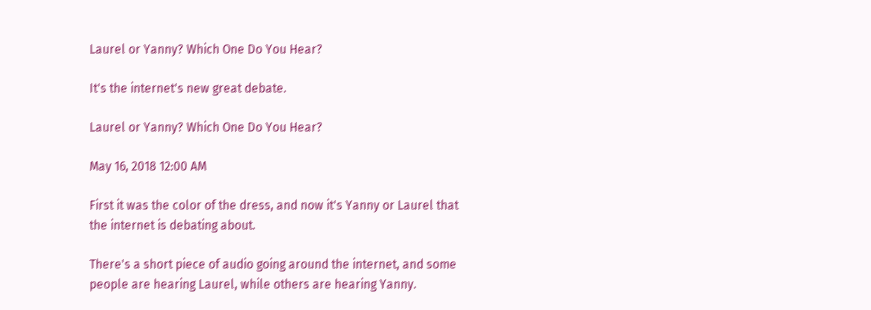Laurel or Yanny? Which One Do You Hear?

It's the internet's new great debate.

Laurel or Yanny? Which One Do You Hear?

May 16, 2018 12:00 AM

First it was the color of the dress, and now it's Yanny or Laurel that the internet is debating about.

There's a short piece of audio going around the internet, and some people are hearing Laurel, while others are hearing Yanny.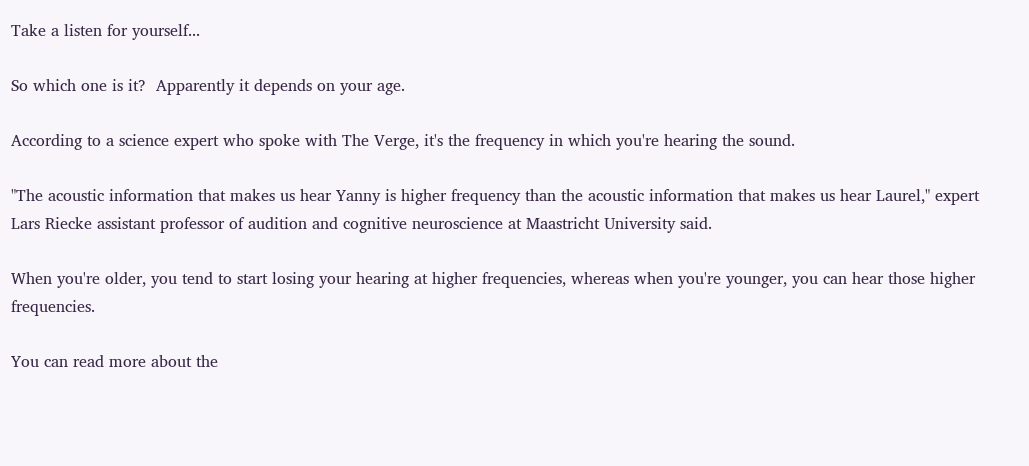Take a listen for yourself...

So which one is it?  Apparently it depends on your age.

According to a science expert who spoke with The Verge, it's the frequency in which you're hearing the sound.

"The acoustic information that makes us hear Yanny is higher frequency than the acoustic information that makes us hear Laurel," expert Lars Riecke assistant professor of audition and cognitive neuroscience at Maastricht University said.

When you're older, you tend to start losing your hearing at higher frequencies, whereas when you're younger, you can hear those higher frequencies.

You can read more about the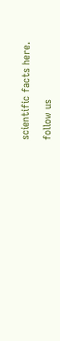scientific facts here.

follow us